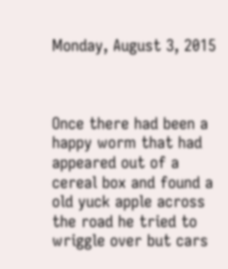Monday, August 3, 2015



Once there had been a happy worm that had appeared out of a cereal box and found a old yuck apple across the road he tried to wriggle over but cars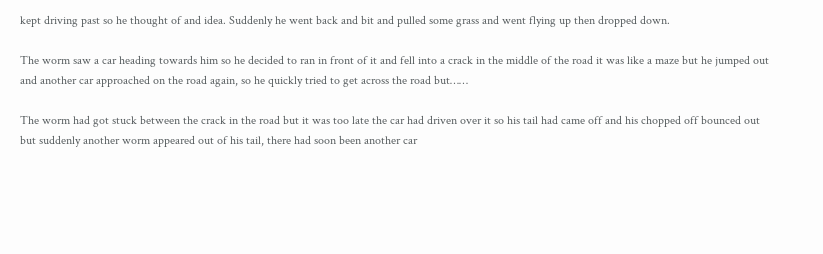kept driving past so he thought of and idea. Suddenly he went back and bit and pulled some grass and went flying up then dropped down.

The worm saw a car heading towards him so he decided to ran in front of it and fell into a crack in the middle of the road it was like a maze but he jumped out and another car approached on the road again, so he quickly tried to get across the road but……

The worm had got stuck between the crack in the road but it was too late the car had driven over it so his tail had came off and his chopped off bounced out but suddenly another worm appeared out of his tail, there had soon been another car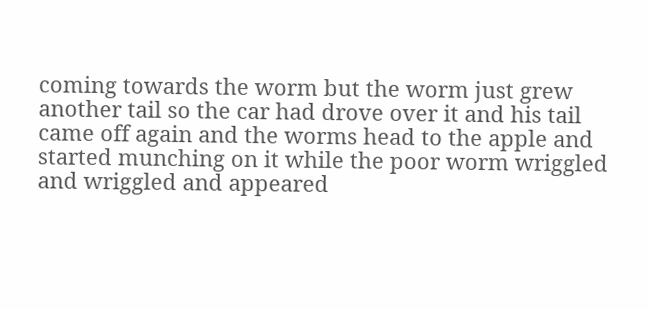coming towards the worm but the worm just grew another tail so the car had drove over it and his tail came off again and the worms head to the apple and started munching on it while the poor worm wriggled and wriggled and appeared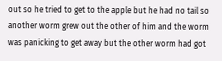out so he tried to get to the apple but he had no tail so another worm grew out the other of him and the worm was panicking to get away but the other worm had got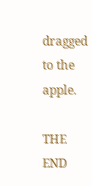dragged to the apple.

THE END